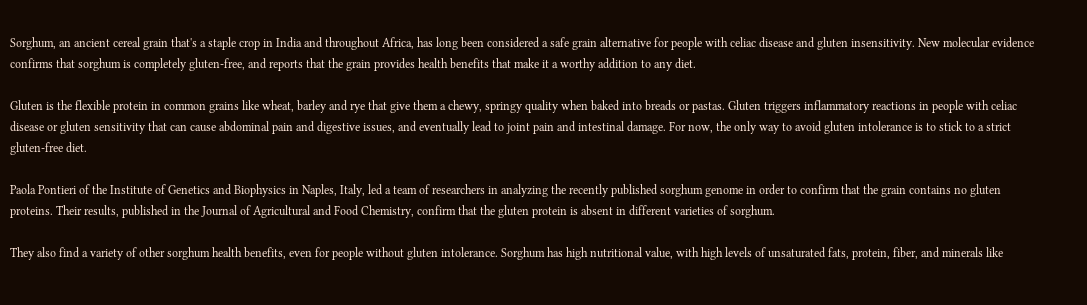Sorghum, an ancient cereal grain that's a staple crop in India and throughout Africa, has long been considered a safe grain alternative for people with celiac disease and gluten insensitivity. New molecular evidence confirms that sorghum is completely gluten-free, and reports that the grain provides health benefits that make it a worthy addition to any diet.

Gluten is the flexible protein in common grains like wheat, barley and rye that give them a chewy, springy quality when baked into breads or pastas. Gluten triggers inflammatory reactions in people with celiac disease or gluten sensitivity that can cause abdominal pain and digestive issues, and eventually lead to joint pain and intestinal damage. For now, the only way to avoid gluten intolerance is to stick to a strict gluten-free diet.

Paola Pontieri of the Institute of Genetics and Biophysics in Naples, Italy, led a team of researchers in analyzing the recently published sorghum genome in order to confirm that the grain contains no gluten proteins. Their results, published in the Journal of Agricultural and Food Chemistry, confirm that the gluten protein is absent in different varieties of sorghum.

They also find a variety of other sorghum health benefits, even for people without gluten intolerance. Sorghum has high nutritional value, with high levels of unsaturated fats, protein, fiber, and minerals like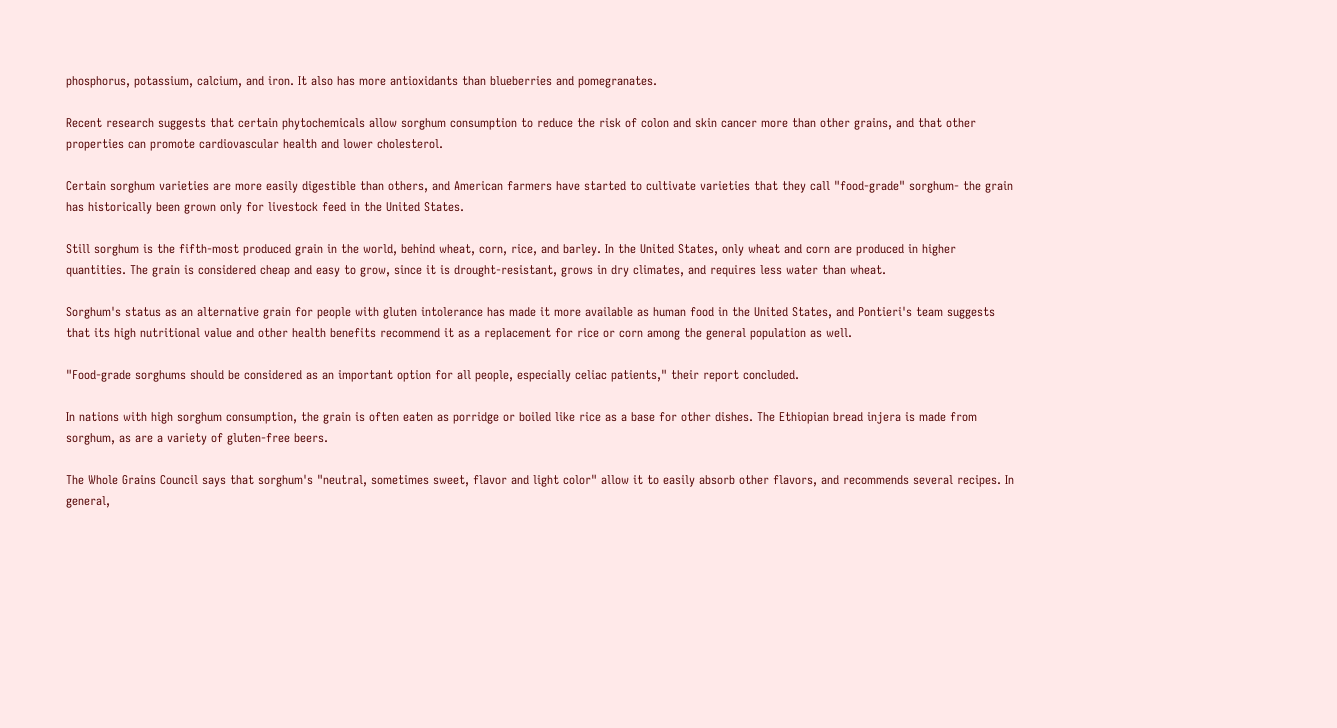phosphorus, potassium, calcium, and iron. It also has more antioxidants than blueberries and pomegranates.

Recent research suggests that certain phytochemicals allow sorghum consumption to reduce the risk of colon and skin cancer more than other grains, and that other properties can promote cardiovascular health and lower cholesterol.

Certain sorghum varieties are more easily digestible than others, and American farmers have started to cultivate varieties that they call "food-grade" sorghum- the grain has historically been grown only for livestock feed in the United States.

Still sorghum is the fifth-most produced grain in the world, behind wheat, corn, rice, and barley. In the United States, only wheat and corn are produced in higher quantities. The grain is considered cheap and easy to grow, since it is drought-resistant, grows in dry climates, and requires less water than wheat.

Sorghum's status as an alternative grain for people with gluten intolerance has made it more available as human food in the United States, and Pontieri's team suggests that its high nutritional value and other health benefits recommend it as a replacement for rice or corn among the general population as well.

"Food-grade sorghums should be considered as an important option for all people, especially celiac patients," their report concluded.

In nations with high sorghum consumption, the grain is often eaten as porridge or boiled like rice as a base for other dishes. The Ethiopian bread injera is made from sorghum, as are a variety of gluten-free beers.

The Whole Grains Council says that sorghum's "neutral, sometimes sweet, flavor and light color" allow it to easily absorb other flavors, and recommends several recipes. In general,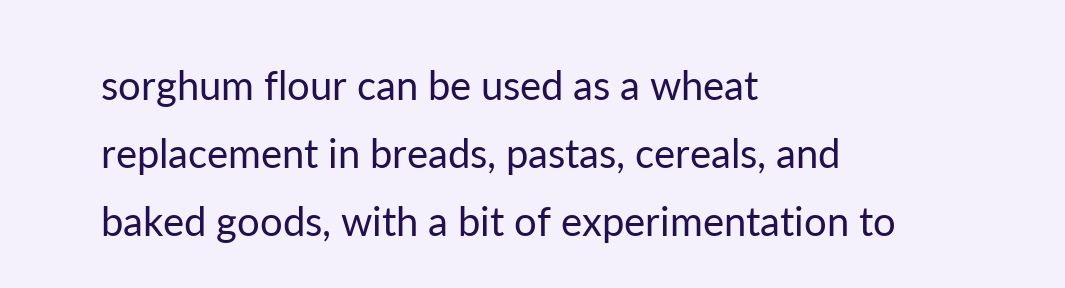sorghum flour can be used as a wheat replacement in breads, pastas, cereals, and baked goods, with a bit of experimentation to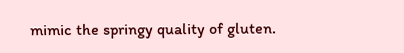mimic the springy quality of gluten.